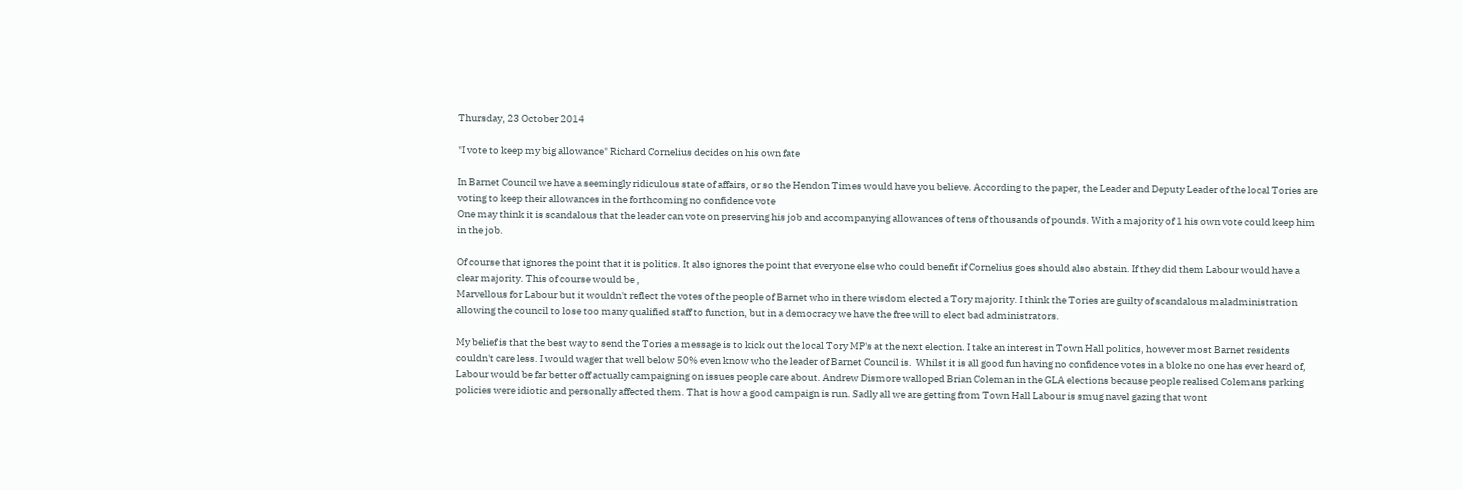Thursday, 23 October 2014

"I vote to keep my big allowance" Richard Cornelius decides on his own fate

In Barnet Council we have a seemingly ridiculous state of affairs, or so the Hendon Times would have you believe. According to the paper, the Leader and Deputy Leader of the local Tories are voting to keep their allowances in the forthcoming no confidence vote
One may think it is scandalous that the leader can vote on preserving his job and accompanying allowances of tens of thousands of pounds. With a majority of 1 his own vote could keep him in the job.

Of course that ignores the point that it is politics. It also ignores the point that everyone else who could benefit if Cornelius goes should also abstain. If they did them Labour would have a clear majority. This of course would be ,
Marvellous for Labour but it wouldn't reflect the votes of the people of Barnet who in there wisdom elected a Tory majority. I think the Tories are guilty of scandalous maladministration allowing the council to lose too many qualified staff to function, but in a democracy we have the free will to elect bad administrators.

My belief is that the best way to send the Tories a message is to kick out the local Tory MP's at the next election. I take an interest in Town Hall politics, however most Barnet residents couldn't care less. I would wager that well below 50% even know who the leader of Barnet Council is.  Whilst it is all good fun having no confidence votes in a bloke no one has ever heard of, Labour would be far better off actually campaigning on issues people care about. Andrew Dismore walloped Brian Coleman in the GLA elections because people realised Colemans parking policies were idiotic and personally affected them. That is how a good campaign is run. Sadly all we are getting from Town Hall Labour is smug navel gazing that wont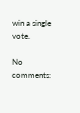win a single vote.

No comments: